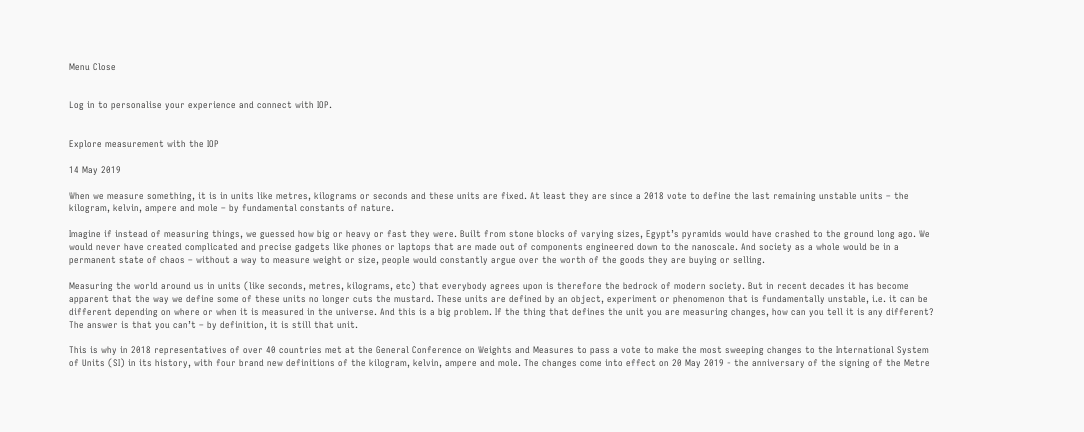Menu Close


Log in to personalise your experience and connect with IOP.


Explore measurement with the IOP

14 May 2019

When we measure something, it is in units like metres, kilograms or seconds and these units are fixed. At least they are since a 2018 vote to define the last remaining unstable units – the kilogram, kelvin, ampere and mole – by fundamental constants of nature.

Imagine if instead of measuring things, we guessed how big or heavy or fast they were. Built from stone blocks of varying sizes, Egypt’s pyramids would have crashed to the ground long ago. We would never have created complicated and precise gadgets like phones or laptops that are made out of components engineered down to the nanoscale. And society as a whole would be in a permanent state of chaos – without a way to measure weight or size, people would constantly argue over the worth of the goods they are buying or selling.

Measuring the world around us in units (like seconds, metres, kilograms, etc) that everybody agrees upon is therefore the bedrock of modern society. But in recent decades it has become apparent that the way we define some of these units no longer cuts the mustard. These units are defined by an object, experiment or phenomenon that is fundamentally unstable, i.e. it can be different depending on where or when it is measured in the universe. And this is a big problem. If the thing that defines the unit you are measuring changes, how can you tell it is any different? The answer is that you can’t – by definition, it is still that unit.

This is why in 2018 representatives of over 40 countries met at the General Conference on Weights and Measures to pass a vote to make the most sweeping changes to the International System of Units (SI) in its history, with four brand new definitions of the kilogram, kelvin, ampere and mole. The changes come into effect on 20 May 2019 - the anniversary of the signing of the Metre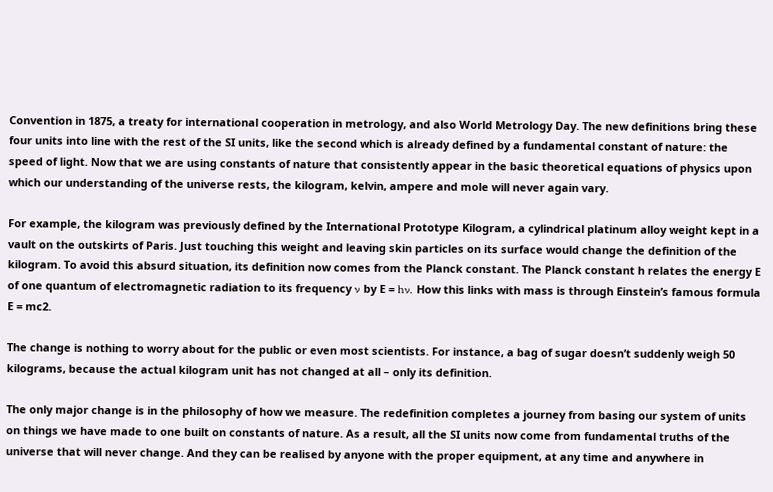Convention in 1875, a treaty for international cooperation in metrology, and also World Metrology Day. The new definitions bring these four units into line with the rest of the SI units, like the second which is already defined by a fundamental constant of nature: the speed of light. Now that we are using constants of nature that consistently appear in the basic theoretical equations of physics upon which our understanding of the universe rests, the kilogram, kelvin, ampere and mole will never again vary.

For example, the kilogram was previously defined by the International Prototype Kilogram, a cylindrical platinum alloy weight kept in a vault on the outskirts of Paris. Just touching this weight and leaving skin particles on its surface would change the definition of the kilogram. To avoid this absurd situation, its definition now comes from the Planck constant. The Planck constant h relates the energy E of one quantum of electromagnetic radiation to its frequency ν by E = hν. How this links with mass is through Einstein’s famous formula E = mc2.

The change is nothing to worry about for the public or even most scientists. For instance, a bag of sugar doesn’t suddenly weigh 50 kilograms, because the actual kilogram unit has not changed at all – only its definition.

The only major change is in the philosophy of how we measure. The redefinition completes a journey from basing our system of units on things we have made to one built on constants of nature. As a result, all the SI units now come from fundamental truths of the universe that will never change. And they can be realised by anyone with the proper equipment, at any time and anywhere in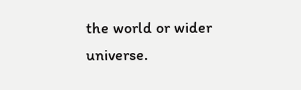the world or wider universe.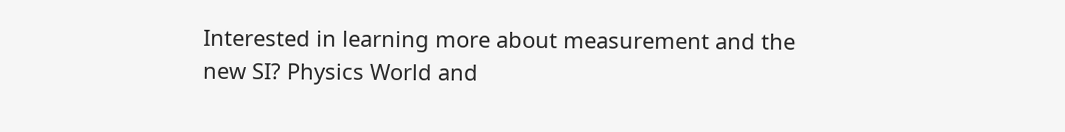Interested in learning more about measurement and the new SI? Physics World and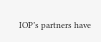IOP’s partners have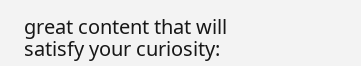great content that will satisfy your curiosity: